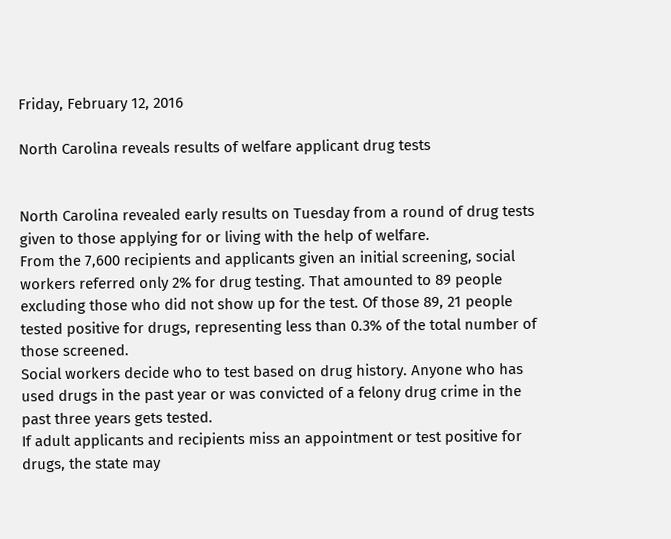Friday, February 12, 2016

North Carolina reveals results of welfare applicant drug tests


North Carolina revealed early results on Tuesday from a round of drug tests given to those applying for or living with the help of welfare.
From the 7,600 recipients and applicants given an initial screening, social workers referred only 2% for drug testing. That amounted to 89 people excluding those who did not show up for the test. Of those 89, 21 people tested positive for drugs, representing less than 0.3% of the total number of those screened.
Social workers decide who to test based on drug history. Anyone who has used drugs in the past year or was convicted of a felony drug crime in the past three years gets tested.
If adult applicants and recipients miss an appointment or test positive for drugs, the state may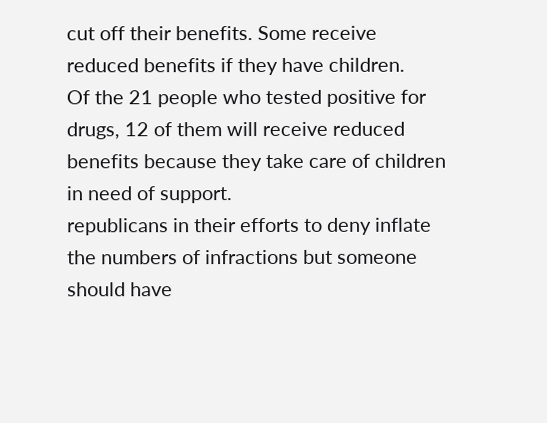cut off their benefits. Some receive reduced benefits if they have children.
Of the 21 people who tested positive for drugs, 12 of them will receive reduced benefits because they take care of children in need of support.
republicans in their efforts to deny inflate the numbers of infractions but someone should have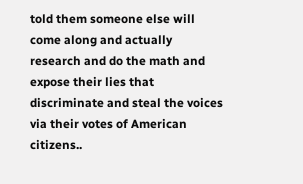told them someone else will come along and actually research and do the math and expose their lies that discriminate and steal the voices via their votes of American citizens..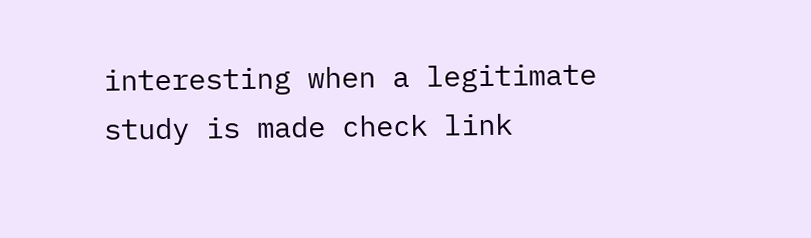interesting when a legitimate study is made check link